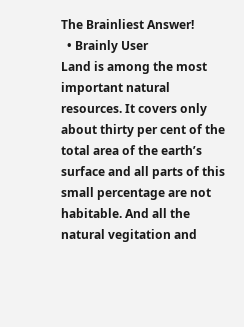The Brainliest Answer!
  • Brainly User
Land is among the most important natural resources. It covers only about thirty per cent of the total area of the earth’s surface and all parts of this small percentage are not habitable. And all the natural vegitation and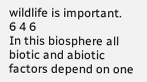wildlife is important.
6 4 6
In this biosphere all biotic and abiotic factors depend on one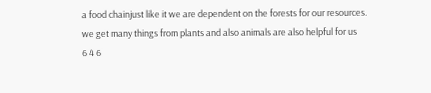a food chainjust like it we are dependent on the forests for our resources. we get many things from plants and also animals are also helpful for us
6 4 6